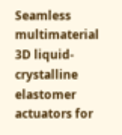Seamless multimaterial 3D liquid-crystalline elastomer actuators for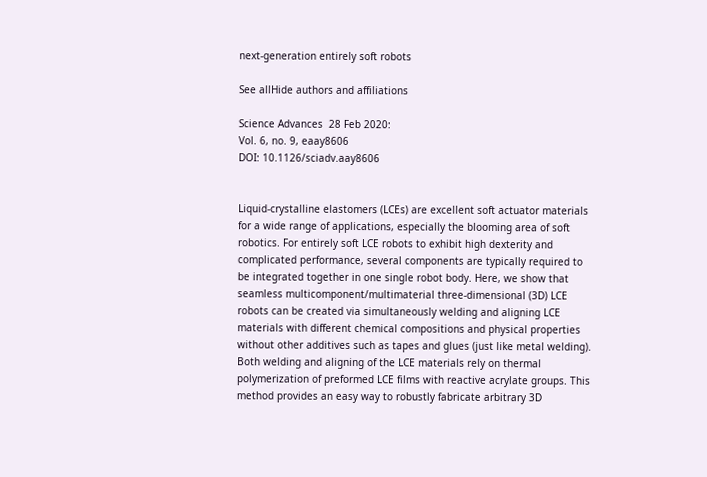next-generation entirely soft robots

See allHide authors and affiliations

Science Advances  28 Feb 2020:
Vol. 6, no. 9, eaay8606
DOI: 10.1126/sciadv.aay8606


Liquid-crystalline elastomers (LCEs) are excellent soft actuator materials for a wide range of applications, especially the blooming area of soft robotics. For entirely soft LCE robots to exhibit high dexterity and complicated performance, several components are typically required to be integrated together in one single robot body. Here, we show that seamless multicomponent/multimaterial three-dimensional (3D) LCE robots can be created via simultaneously welding and aligning LCE materials with different chemical compositions and physical properties without other additives such as tapes and glues (just like metal welding). Both welding and aligning of the LCE materials rely on thermal polymerization of preformed LCE films with reactive acrylate groups. This method provides an easy way to robustly fabricate arbitrary 3D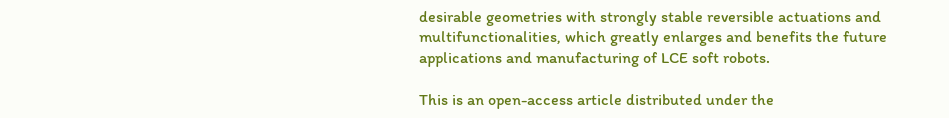desirable geometries with strongly stable reversible actuations and multifunctionalities, which greatly enlarges and benefits the future applications and manufacturing of LCE soft robots.

This is an open-access article distributed under the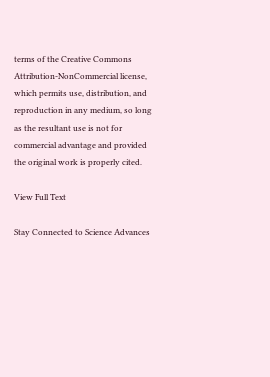terms of the Creative Commons Attribution-NonCommercial license, which permits use, distribution, and reproduction in any medium, so long as the resultant use is not for commercial advantage and provided the original work is properly cited.

View Full Text

Stay Connected to Science Advances